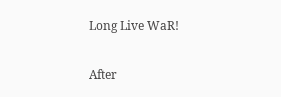Long Live WaR!

After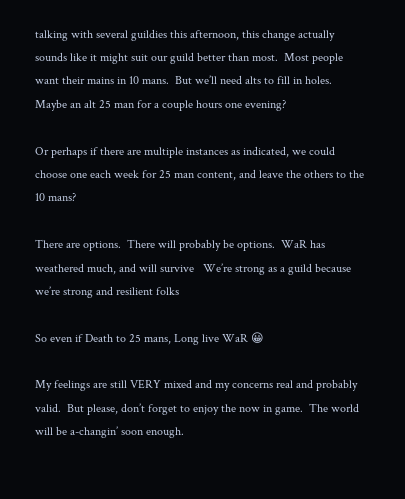talking with several guildies this afternoon, this change actually sounds like it might suit our guild better than most.  Most people want their mains in 10 mans.  But we’ll need alts to fill in holes.  Maybe an alt 25 man for a couple hours one evening?

Or perhaps if there are multiple instances as indicated, we could choose one each week for 25 man content, and leave the others to the 10 mans?

There are options.  There will probably be options.  WaR has weathered much, and will survive   We’re strong as a guild because we’re strong and resilient folks

So even if Death to 25 mans, Long live WaR 😀

My feelings are still VERY mixed and my concerns real and probably valid.  But please, don’t forget to enjoy the now in game.  The world will be a-changin’ soon enough.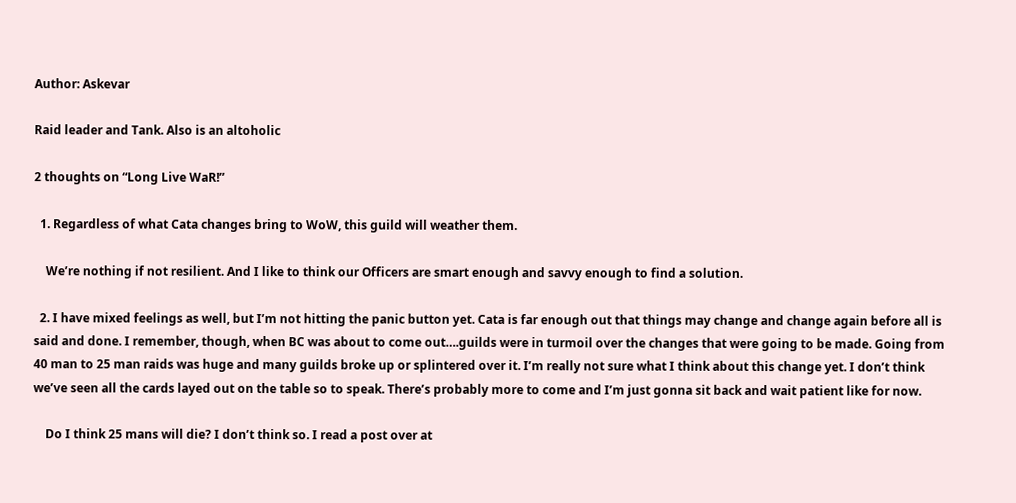Author: Askevar

Raid leader and Tank. Also is an altoholic

2 thoughts on “Long Live WaR!”

  1. Regardless of what Cata changes bring to WoW, this guild will weather them.

    We’re nothing if not resilient. And I like to think our Officers are smart enough and savvy enough to find a solution.

  2. I have mixed feelings as well, but I’m not hitting the panic button yet. Cata is far enough out that things may change and change again before all is said and done. I remember, though, when BC was about to come out….guilds were in turmoil over the changes that were going to be made. Going from 40 man to 25 man raids was huge and many guilds broke up or splintered over it. I’m really not sure what I think about this change yet. I don’t think we’ve seen all the cards layed out on the table so to speak. There’s probably more to come and I’m just gonna sit back and wait patient like for now.

    Do I think 25 mans will die? I don’t think so. I read a post over at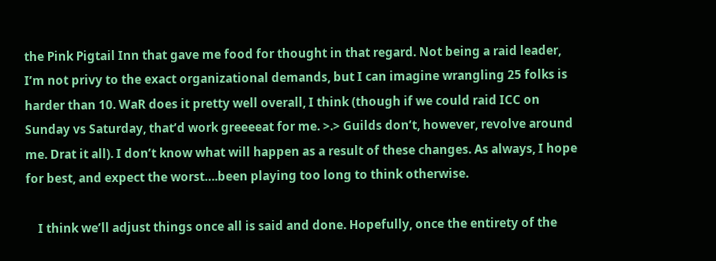the Pink Pigtail Inn that gave me food for thought in that regard. Not being a raid leader, I’m not privy to the exact organizational demands, but I can imagine wrangling 25 folks is harder than 10. WaR does it pretty well overall, I think (though if we could raid ICC on Sunday vs Saturday, that’d work greeeeat for me. >.> Guilds don’t, however, revolve around me. Drat it all). I don’t know what will happen as a result of these changes. As always, I hope for best, and expect the worst….been playing too long to think otherwise.

    I think we’ll adjust things once all is said and done. Hopefully, once the entirety of the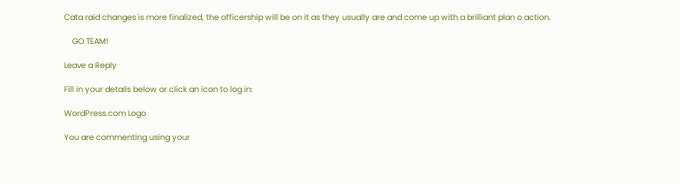Cata raid changes is more finalized, the officership will be on it as they usually are and come up with a brilliant plan o action.

    GO TEAM!

Leave a Reply

Fill in your details below or click an icon to log in:

WordPress.com Logo

You are commenting using your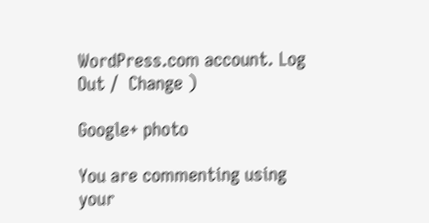WordPress.com account. Log Out /  Change )

Google+ photo

You are commenting using your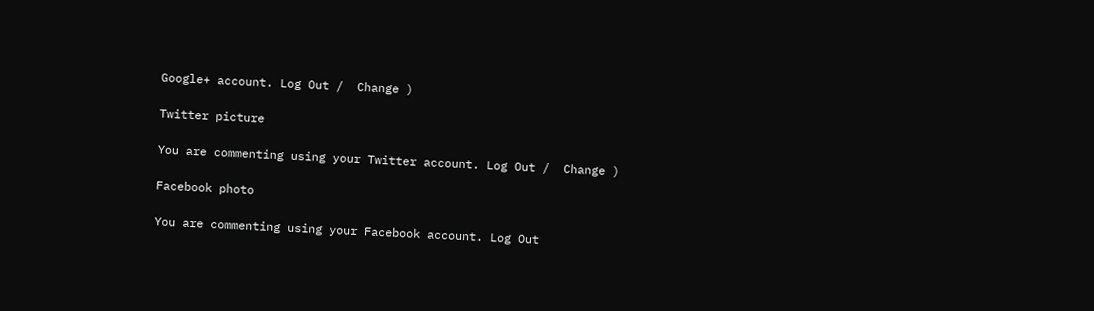Google+ account. Log Out /  Change )

Twitter picture

You are commenting using your Twitter account. Log Out /  Change )

Facebook photo

You are commenting using your Facebook account. Log Out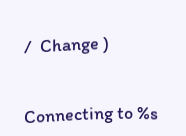/  Change )


Connecting to %s